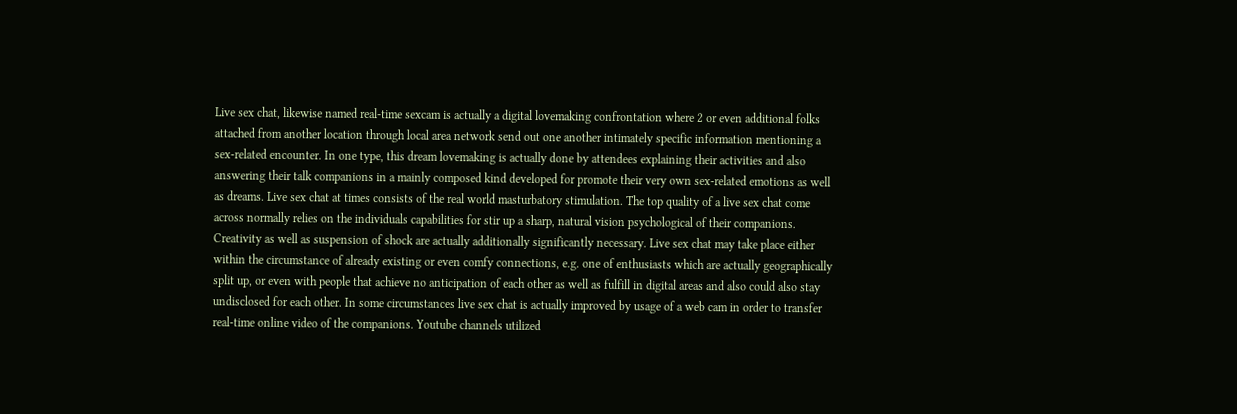Live sex chat, likewise named real-time sexcam is actually a digital lovemaking confrontation where 2 or even additional folks attached from another location through local area network send out one another intimately specific information mentioning a sex-related encounter. In one type, this dream lovemaking is actually done by attendees explaining their activities and also answering their talk companions in a mainly composed kind developed for promote their very own sex-related emotions as well as dreams. Live sex chat at times consists of the real world masturbatory stimulation. The top quality of a live sex chat come across normally relies on the individuals capabilities for stir up a sharp, natural vision psychological of their companions. Creativity as well as suspension of shock are actually additionally significantly necessary. Live sex chat may take place either within the circumstance of already existing or even comfy connections, e.g. one of enthusiasts which are actually geographically split up, or even with people that achieve no anticipation of each other as well as fulfill in digital areas and also could also stay undisclosed for each other. In some circumstances live sex chat is actually improved by usage of a web cam in order to transfer real-time online video of the companions. Youtube channels utilized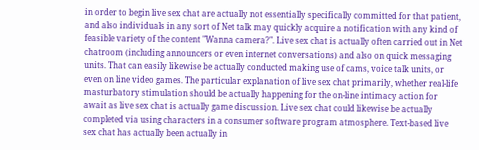in order to begin live sex chat are actually not essentially specifically committed for that patient, and also individuals in any sort of Net talk may quickly acquire a notification with any kind of feasible variety of the content "Wanna camera?". Live sex chat is actually often carried out in Net chatroom (including announcers or even internet conversations) and also on quick messaging units. That can easily likewise be actually conducted making use of cams, voice talk units, or even on line video games. The particular explanation of live sex chat primarily, whether real-life masturbatory stimulation should be actually happening for the on-line intimacy action for await as live sex chat is actually game discussion. Live sex chat could likewise be actually completed via using characters in a consumer software program atmosphere. Text-based live sex chat has actually been actually in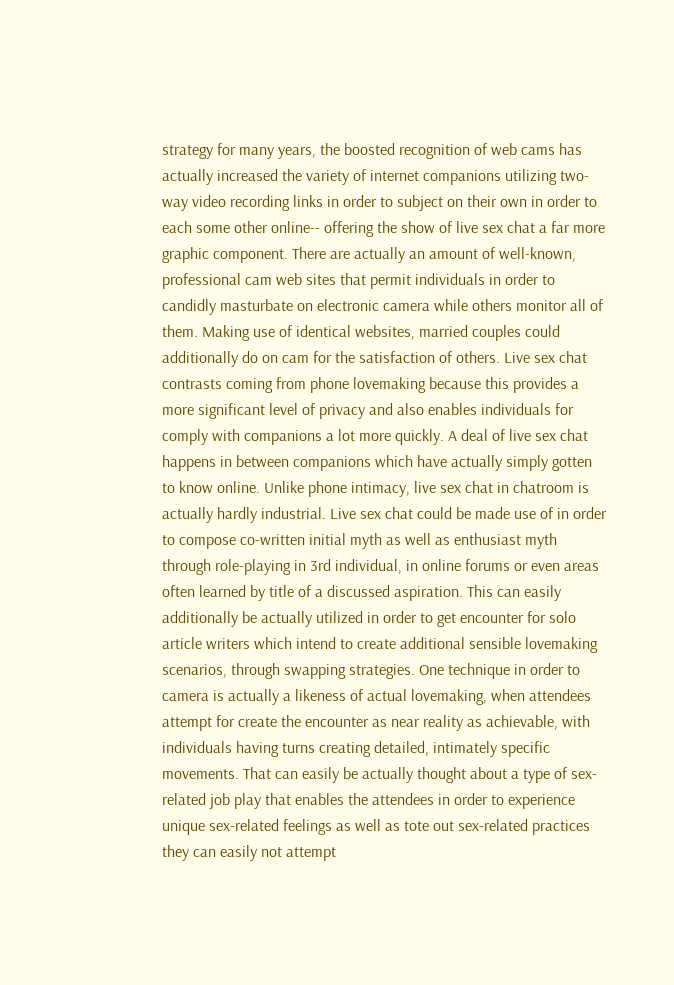strategy for many years, the boosted recognition of web cams has actually increased the variety of internet companions utilizing two-way video recording links in order to subject on their own in order to each some other online-- offering the show of live sex chat a far more graphic component. There are actually an amount of well-known, professional cam web sites that permit individuals in order to candidly masturbate on electronic camera while others monitor all of them. Making use of identical websites, married couples could additionally do on cam for the satisfaction of others. Live sex chat contrasts coming from phone lovemaking because this provides a more significant level of privacy and also enables individuals for comply with companions a lot more quickly. A deal of live sex chat happens in between companions which have actually simply gotten to know online. Unlike phone intimacy, live sex chat in chatroom is actually hardly industrial. Live sex chat could be made use of in order to compose co-written initial myth as well as enthusiast myth through role-playing in 3rd individual, in online forums or even areas often learned by title of a discussed aspiration. This can easily additionally be actually utilized in order to get encounter for solo article writers which intend to create additional sensible lovemaking scenarios, through swapping strategies. One technique in order to camera is actually a likeness of actual lovemaking, when attendees attempt for create the encounter as near reality as achievable, with individuals having turns creating detailed, intimately specific movements. That can easily be actually thought about a type of sex-related job play that enables the attendees in order to experience unique sex-related feelings as well as tote out sex-related practices they can easily not attempt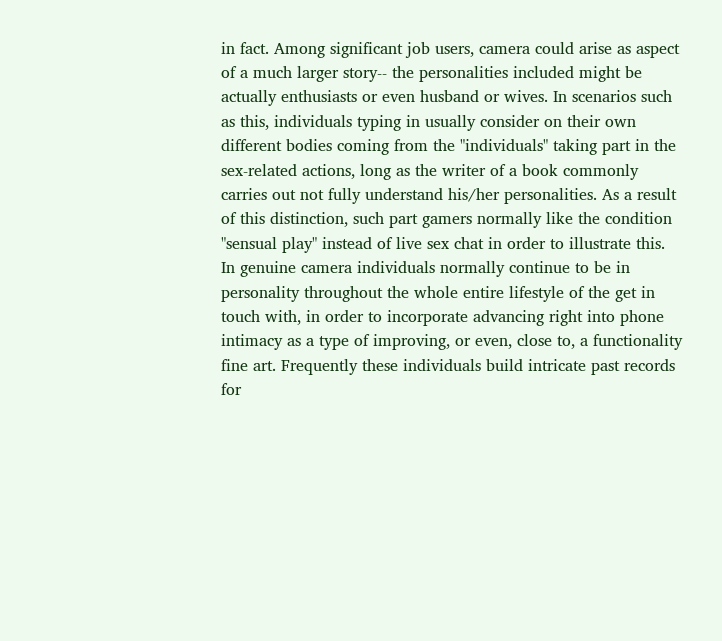in fact. Among significant job users, camera could arise as aspect of a much larger story-- the personalities included might be actually enthusiasts or even husband or wives. In scenarios such as this, individuals typing in usually consider on their own different bodies coming from the "individuals" taking part in the sex-related actions, long as the writer of a book commonly carries out not fully understand his/her personalities. As a result of this distinction, such part gamers normally like the condition "sensual play" instead of live sex chat in order to illustrate this. In genuine camera individuals normally continue to be in personality throughout the whole entire lifestyle of the get in touch with, in order to incorporate advancing right into phone intimacy as a type of improving, or even, close to, a functionality fine art. Frequently these individuals build intricate past records for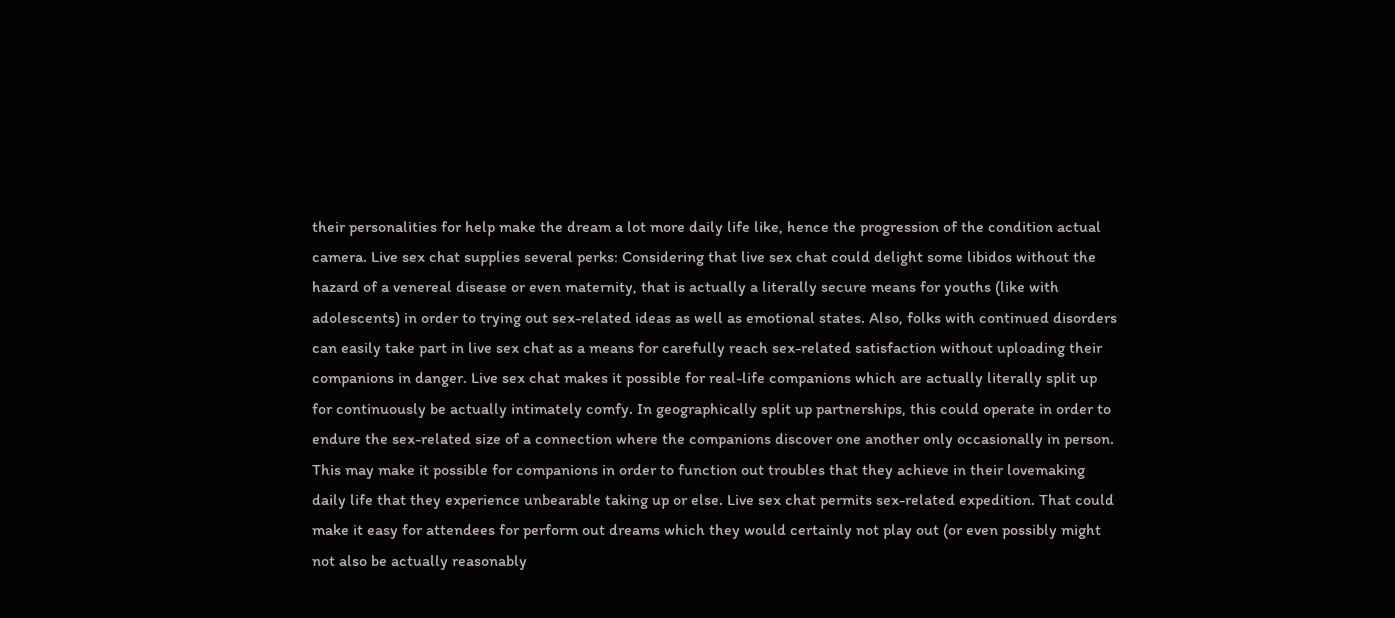their personalities for help make the dream a lot more daily life like, hence the progression of the condition actual camera. Live sex chat supplies several perks: Considering that live sex chat could delight some libidos without the hazard of a venereal disease or even maternity, that is actually a literally secure means for youths (like with adolescents) in order to trying out sex-related ideas as well as emotional states. Also, folks with continued disorders can easily take part in live sex chat as a means for carefully reach sex-related satisfaction without uploading their companions in danger. Live sex chat makes it possible for real-life companions which are actually literally split up for continuously be actually intimately comfy. In geographically split up partnerships, this could operate in order to endure the sex-related size of a connection where the companions discover one another only occasionally in person. This may make it possible for companions in order to function out troubles that they achieve in their lovemaking daily life that they experience unbearable taking up or else. Live sex chat permits sex-related expedition. That could make it easy for attendees for perform out dreams which they would certainly not play out (or even possibly might not also be actually reasonably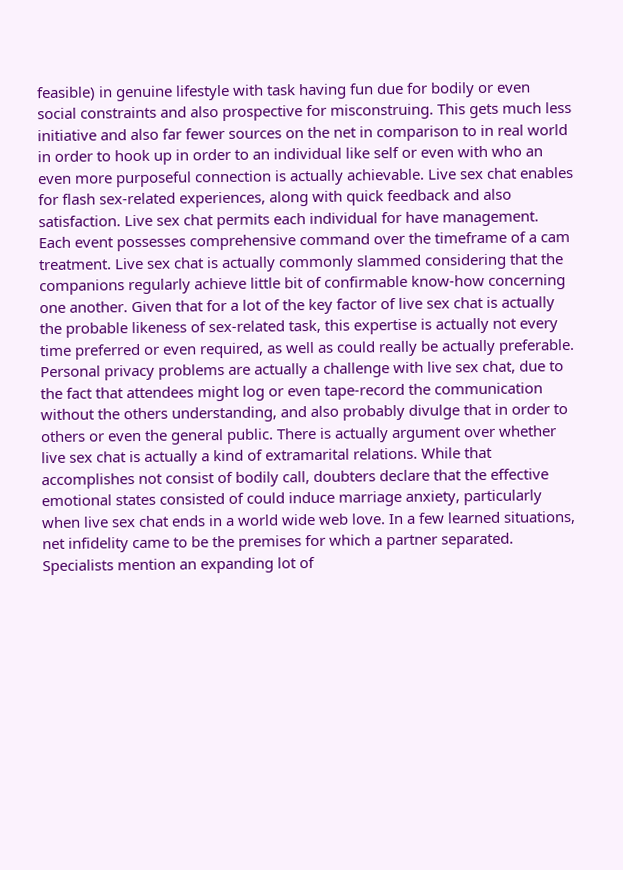feasible) in genuine lifestyle with task having fun due for bodily or even social constraints and also prospective for misconstruing. This gets much less initiative and also far fewer sources on the net in comparison to in real world in order to hook up in order to an individual like self or even with who an even more purposeful connection is actually achievable. Live sex chat enables for flash sex-related experiences, along with quick feedback and also satisfaction. Live sex chat permits each individual for have management. Each event possesses comprehensive command over the timeframe of a cam treatment. Live sex chat is actually commonly slammed considering that the companions regularly achieve little bit of confirmable know-how concerning one another. Given that for a lot of the key factor of live sex chat is actually the probable likeness of sex-related task, this expertise is actually not every time preferred or even required, as well as could really be actually preferable. Personal privacy problems are actually a challenge with live sex chat, due to the fact that attendees might log or even tape-record the communication without the others understanding, and also probably divulge that in order to others or even the general public. There is actually argument over whether live sex chat is actually a kind of extramarital relations. While that accomplishes not consist of bodily call, doubters declare that the effective emotional states consisted of could induce marriage anxiety, particularly when live sex chat ends in a world wide web love. In a few learned situations, net infidelity came to be the premises for which a partner separated. Specialists mention an expanding lot of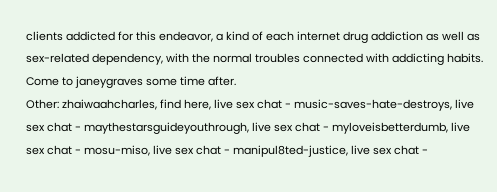clients addicted for this endeavor, a kind of each internet drug addiction as well as sex-related dependency, with the normal troubles connected with addicting habits. Come to janeygraves some time after.
Other: zhaiwaahcharles, find here, live sex chat - music-saves-hate-destroys, live sex chat - maythestarsguideyouthrough, live sex chat - myloveisbetterdumb, live sex chat - mosu-miso, live sex chat - manipul8ted-justice, live sex chat -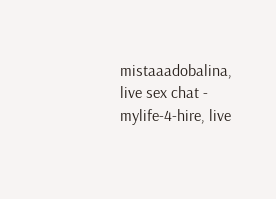mistaaadobalina, live sex chat - mylife-4-hire, live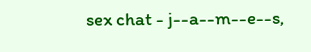sex chat - j--a--m--e--s,